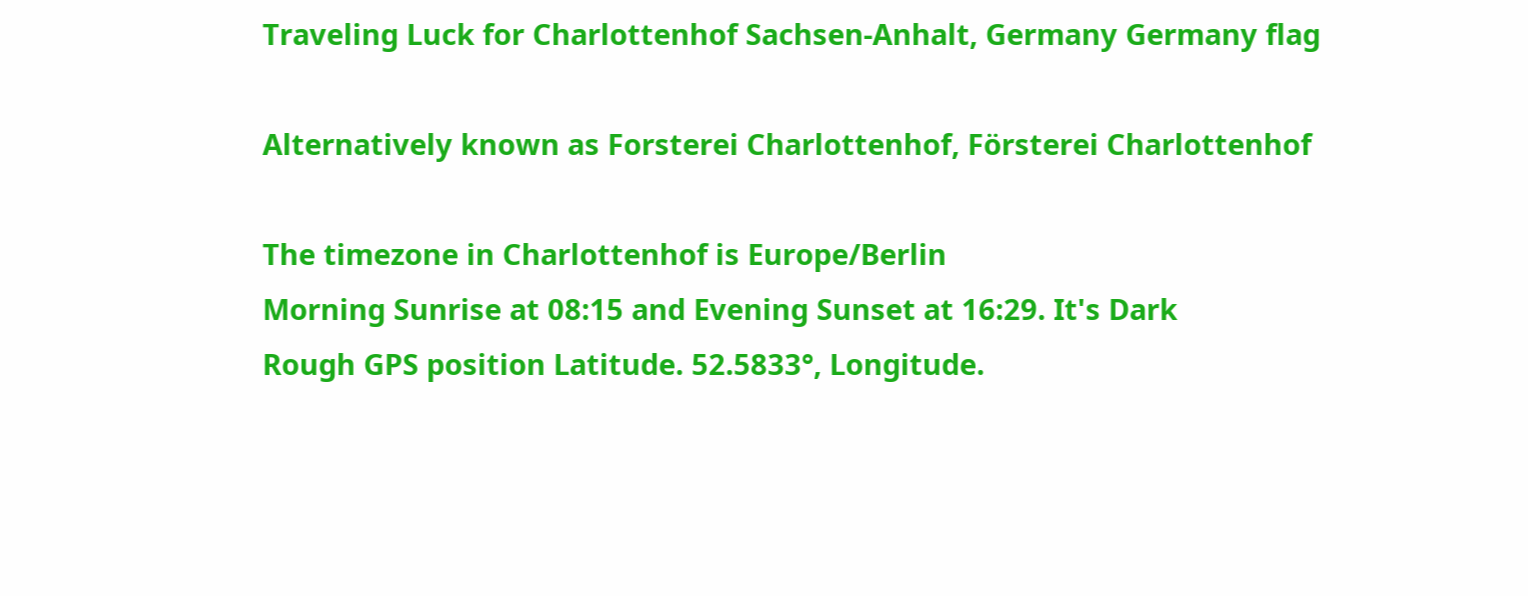Traveling Luck for Charlottenhof Sachsen-Anhalt, Germany Germany flag

Alternatively known as Forsterei Charlottenhof, Försterei Charlottenhof

The timezone in Charlottenhof is Europe/Berlin
Morning Sunrise at 08:15 and Evening Sunset at 16:29. It's Dark
Rough GPS position Latitude. 52.5833°, Longitude.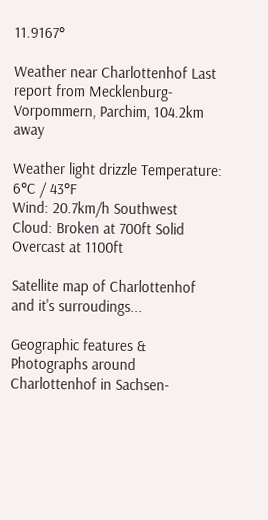11.9167°

Weather near Charlottenhof Last report from Mecklenburg-Vorpommern, Parchim, 104.2km away

Weather light drizzle Temperature: 6°C / 43°F
Wind: 20.7km/h Southwest
Cloud: Broken at 700ft Solid Overcast at 1100ft

Satellite map of Charlottenhof and it's surroudings...

Geographic features & Photographs around Charlottenhof in Sachsen-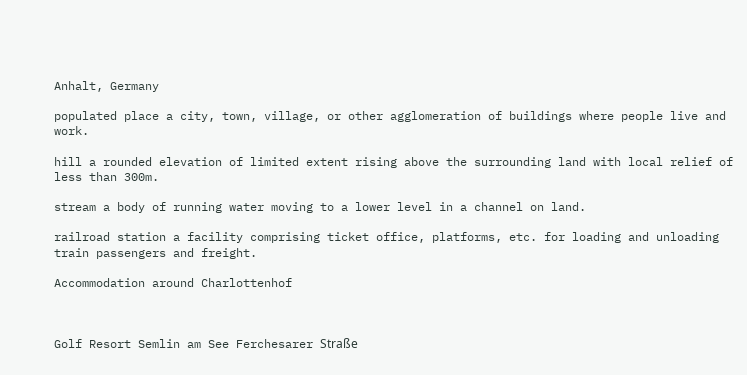Anhalt, Germany

populated place a city, town, village, or other agglomeration of buildings where people live and work.

hill a rounded elevation of limited extent rising above the surrounding land with local relief of less than 300m.

stream a body of running water moving to a lower level in a channel on land.

railroad station a facility comprising ticket office, platforms, etc. for loading and unloading train passengers and freight.

Accommodation around Charlottenhof



Golf Resort Semlin am See Ferchesarer Straße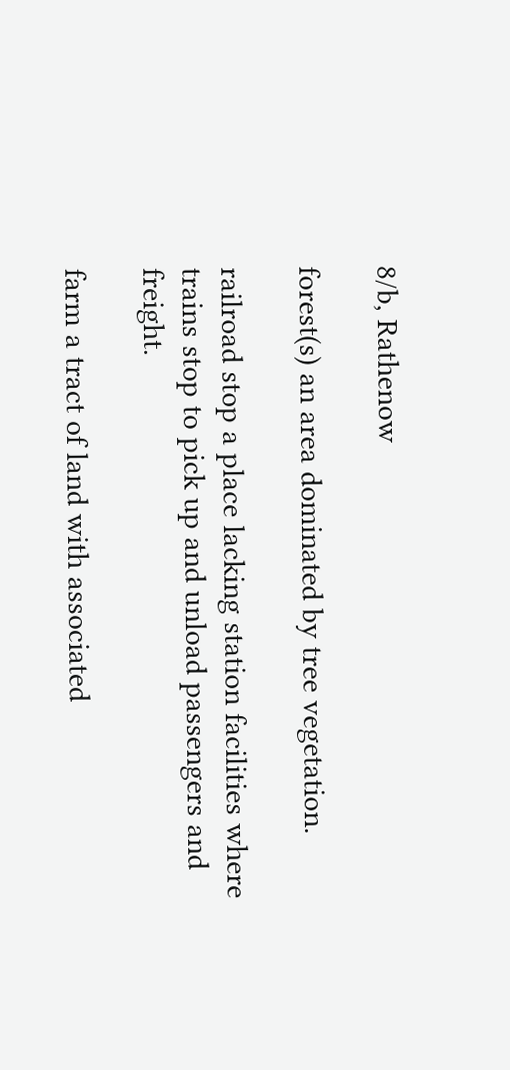8/b, Rathenow

forest(s) an area dominated by tree vegetation.

railroad stop a place lacking station facilities where trains stop to pick up and unload passengers and freight.

farm a tract of land with associated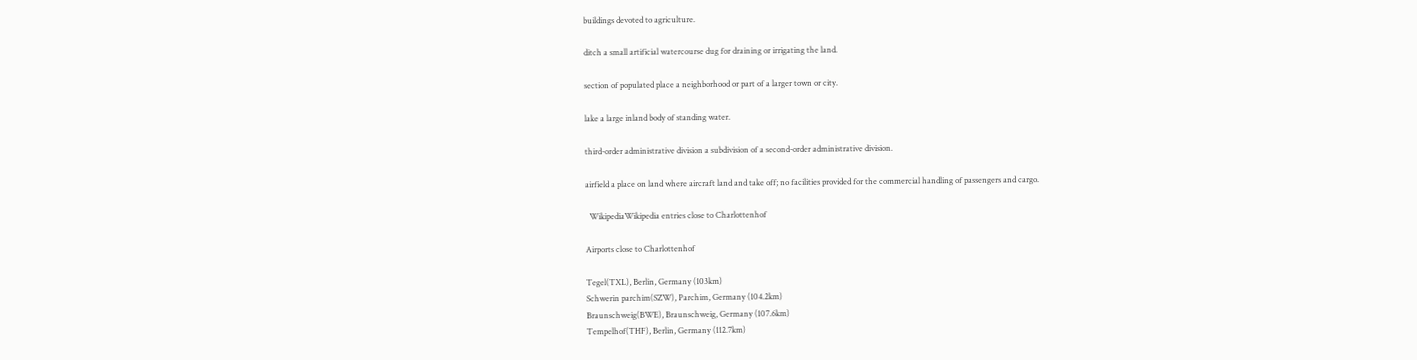buildings devoted to agriculture.

ditch a small artificial watercourse dug for draining or irrigating the land.

section of populated place a neighborhood or part of a larger town or city.

lake a large inland body of standing water.

third-order administrative division a subdivision of a second-order administrative division.

airfield a place on land where aircraft land and take off; no facilities provided for the commercial handling of passengers and cargo.

  WikipediaWikipedia entries close to Charlottenhof

Airports close to Charlottenhof

Tegel(TXL), Berlin, Germany (103km)
Schwerin parchim(SZW), Parchim, Germany (104.2km)
Braunschweig(BWE), Braunschweig, Germany (107.6km)
Tempelhof(THF), Berlin, Germany (112.7km)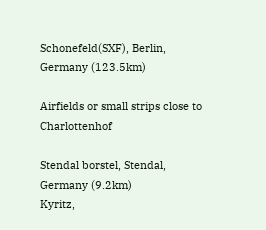Schonefeld(SXF), Berlin, Germany (123.5km)

Airfields or small strips close to Charlottenhof

Stendal borstel, Stendal, Germany (9.2km)
Kyritz,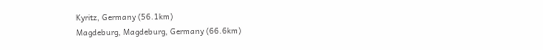Kyritz, Germany (56.1km)
Magdeburg, Magdeburg, Germany (66.6km)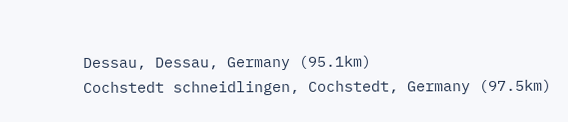Dessau, Dessau, Germany (95.1km)
Cochstedt schneidlingen, Cochstedt, Germany (97.5km)